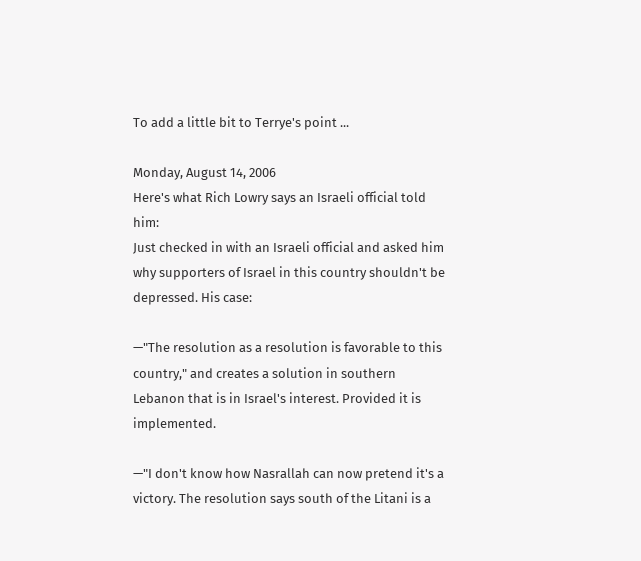To add a little bit to Terrye's point ...

Monday, August 14, 2006
Here's what Rich Lowry says an Israeli official told him:
Just checked in with an Israeli official and asked him why supporters of Israel in this country shouldn't be depressed. His case:

—"The resolution as a resolution is favorable to this country," and creates a solution in southern Lebanon that is in Israel's interest. Provided it is implemented.

—"I don't know how Nasrallah can now pretend it's a victory. The resolution says south of the Litani is a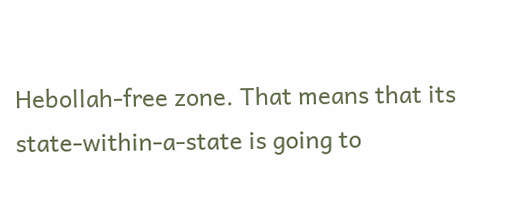Hebollah-free zone. That means that its state-within-a-state is going to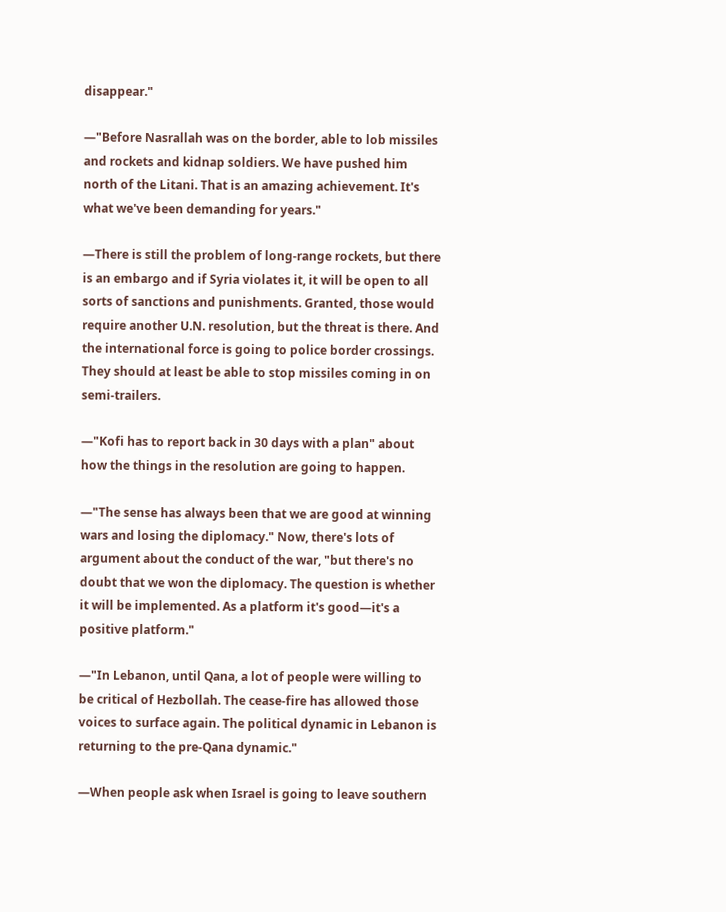disappear."

—"Before Nasrallah was on the border, able to lob missiles and rockets and kidnap soldiers. We have pushed him north of the Litani. That is an amazing achievement. It's what we've been demanding for years."

—There is still the problem of long-range rockets, but there is an embargo and if Syria violates it, it will be open to all sorts of sanctions and punishments. Granted, those would require another U.N. resolution, but the threat is there. And the international force is going to police border crossings. They should at least be able to stop missiles coming in on semi-trailers.

—"Kofi has to report back in 30 days with a plan" about how the things in the resolution are going to happen.

—"The sense has always been that we are good at winning wars and losing the diplomacy." Now, there's lots of argument about the conduct of the war, "but there's no doubt that we won the diplomacy. The question is whether it will be implemented. As a platform it's good—it's a positive platform."

—"In Lebanon, until Qana, a lot of people were willing to be critical of Hezbollah. The cease-fire has allowed those voices to surface again. The political dynamic in Lebanon is returning to the pre-Qana dynamic."

—When people ask when Israel is going to leave southern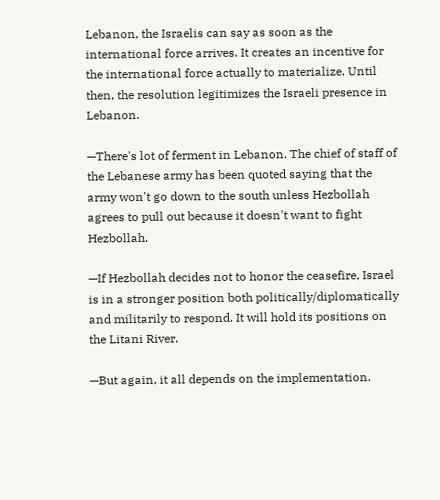Lebanon, the Israelis can say as soon as the international force arrives. It creates an incentive for the international force actually to materialize. Until then, the resolution legitimizes the Israeli presence in Lebanon.

—There's lot of ferment in Lebanon. The chief of staff of the Lebanese army has been quoted saying that the army won't go down to the south unless Hezbollah agrees to pull out because it doesn't want to fight Hezbollah.

—If Hezbollah decides not to honor the ceasefire, Israel is in a stronger position both politically/diplomatically and militarily to respond. It will hold its positions on the Litani River.

—But again, it all depends on the implementation.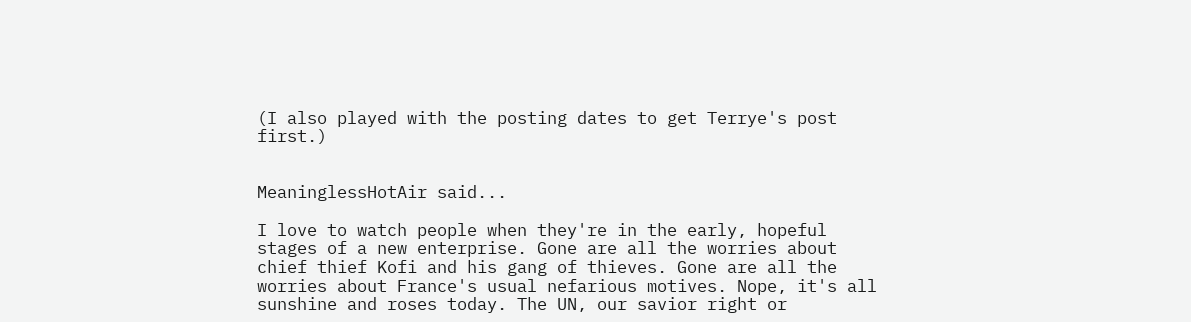(I also played with the posting dates to get Terrye's post first.)


MeaninglessHotAir said...

I love to watch people when they're in the early, hopeful stages of a new enterprise. Gone are all the worries about chief thief Kofi and his gang of thieves. Gone are all the worries about France's usual nefarious motives. Nope, it's all sunshine and roses today. The UN, our savior right or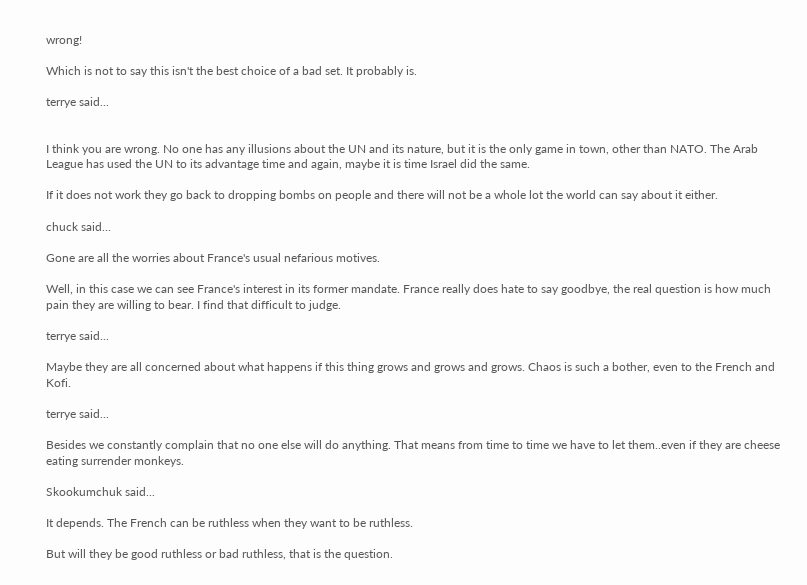wrong!

Which is not to say this isn't the best choice of a bad set. It probably is.

terrye said...


I think you are wrong. No one has any illusions about the UN and its nature, but it is the only game in town, other than NATO. The Arab League has used the UN to its advantage time and again, maybe it is time Israel did the same.

If it does not work they go back to dropping bombs on people and there will not be a whole lot the world can say about it either.

chuck said...

Gone are all the worries about France's usual nefarious motives.

Well, in this case we can see France's interest in its former mandate. France really does hate to say goodbye, the real question is how much pain they are willing to bear. I find that difficult to judge.

terrye said...

Maybe they are all concerned about what happens if this thing grows and grows and grows. Chaos is such a bother, even to the French and Kofi.

terrye said...

Besides we constantly complain that no one else will do anything. That means from time to time we have to let them..even if they are cheese eating surrender monkeys.

Skookumchuk said...

It depends. The French can be ruthless when they want to be ruthless.

But will they be good ruthless or bad ruthless, that is the question.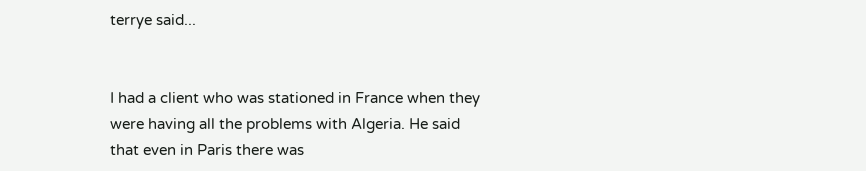terrye said...


I had a client who was stationed in France when they were having all the problems with Algeria. He said that even in Paris there was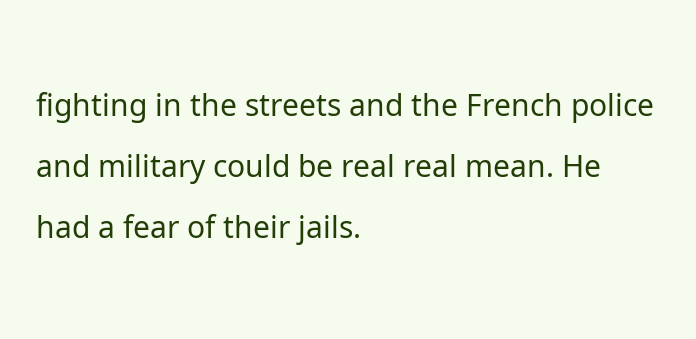fighting in the streets and the French police and military could be real real mean. He had a fear of their jails.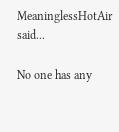MeaninglessHotAir said...

No one has any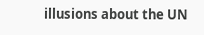illusions about the UN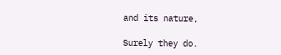and its nature,

Surely they do.